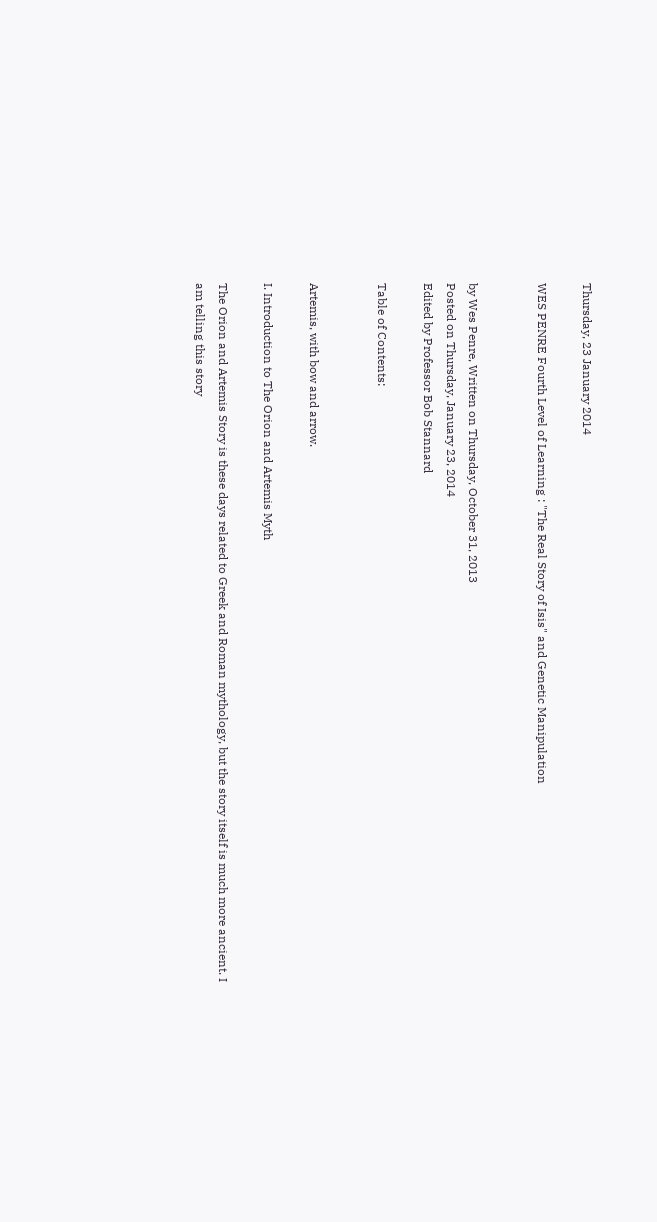Thursday, 23 January 2014

WES PENRE Fourth Level of Learning : "The Real Story of Isis" and Genetic Manipulation


by Wes Penre, Written on Thursday, October 31, 2013
Posted on Thursday, January 23, 2014
Edited by Professor Bob Stannard

Table of Contents:


Artemis, with bow and arrow.

I. Introduction to The Orion and Artemis Myth

The Orion and Artemis Story is these days related to Greek and Roman mythology, but the story itself is much more ancient. I am telling this story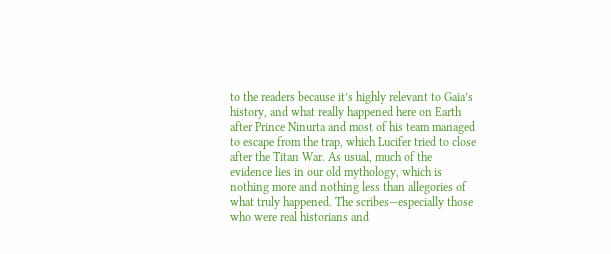to the readers because it’s highly relevant to Gaia’s history, and what really happened here on Earth after Prince Ninurta and most of his team managed to escape from the trap, which Lucifer tried to close after the Titan War. As usual, much of the evidence lies in our old mythology, which is nothing more and nothing less than allegories of what truly happened. The scribes—especially those who were real historians and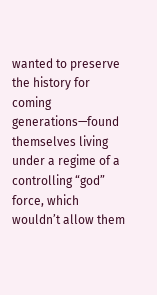wanted to preserve the history for coming generations—found themselves living under a regime of a controlling “god” force, which wouldn’t allow them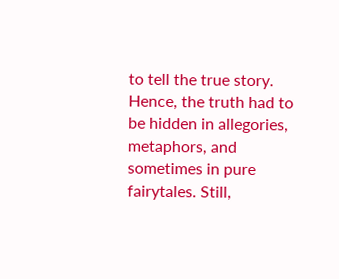to tell the true story. Hence, the truth had to be hidden in allegories, metaphors, and sometimes in pure fairytales. Still,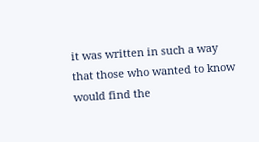it was written in such a way that those who wanted to know would find the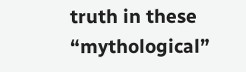truth in these “mythological”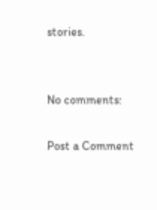stories.


No comments:

Post a Comment